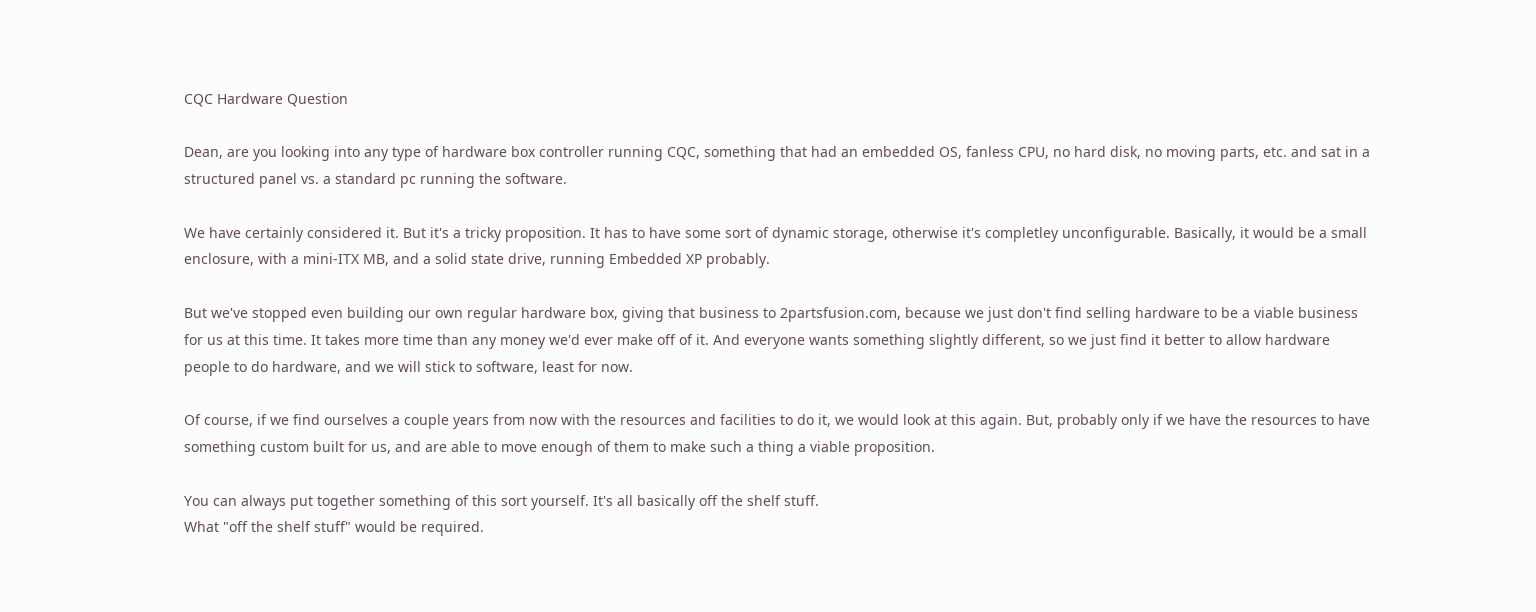CQC Hardware Question

Dean, are you looking into any type of hardware box controller running CQC, something that had an embedded OS, fanless CPU, no hard disk, no moving parts, etc. and sat in a structured panel vs. a standard pc running the software.

We have certainly considered it. But it's a tricky proposition. It has to have some sort of dynamic storage, otherwise it's completley unconfigurable. Basically, it would be a small enclosure, with a mini-ITX MB, and a solid state drive, running Embedded XP probably.

But we've stopped even building our own regular hardware box, giving that business to 2partsfusion.com, because we just don't find selling hardware to be a viable business for us at this time. It takes more time than any money we'd ever make off of it. And everyone wants something slightly different, so we just find it better to allow hardware people to do hardware, and we will stick to software, least for now.

Of course, if we find ourselves a couple years from now with the resources and facilities to do it, we would look at this again. But, probably only if we have the resources to have something custom built for us, and are able to move enough of them to make such a thing a viable proposition.

You can always put together something of this sort yourself. It's all basically off the shelf stuff.
What "off the shelf stuff" would be required.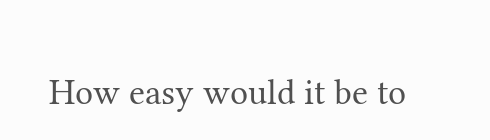How easy would it be to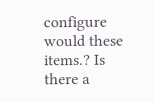configure would these items.? Is there a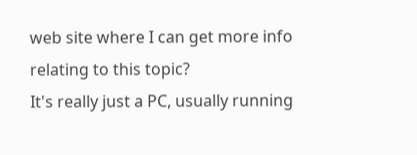web site where I can get more info relating to this topic?
It's really just a PC, usually running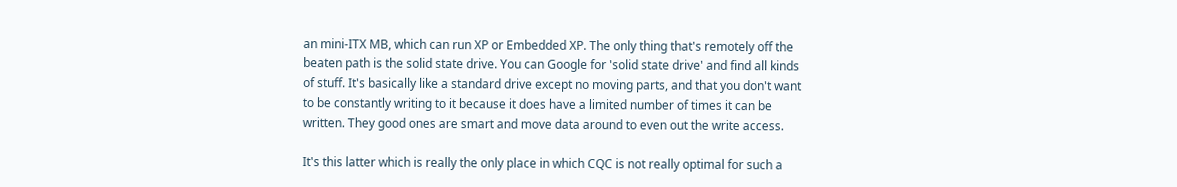an mini-ITX MB, which can run XP or Embedded XP. The only thing that's remotely off the beaten path is the solid state drive. You can Google for 'solid state drive' and find all kinds of stuff. It's basically like a standard drive except no moving parts, and that you don't want to be constantly writing to it because it does have a limited number of times it can be written. They good ones are smart and move data around to even out the write access.

It's this latter which is really the only place in which CQC is not really optimal for such a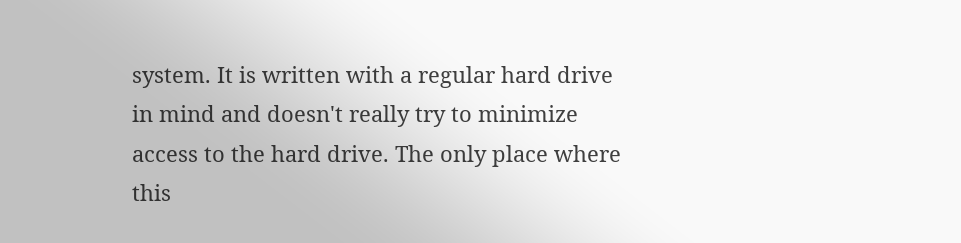system. It is written with a regular hard drive in mind and doesn't really try to minimize access to the hard drive. The only place where this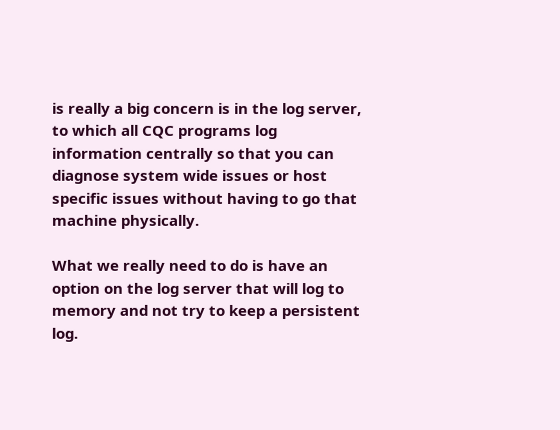is really a big concern is in the log server, to which all CQC programs log information centrally so that you can diagnose system wide issues or host specific issues without having to go that machine physically.

What we really need to do is have an option on the log server that will log to memory and not try to keep a persistent log.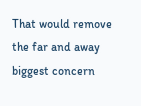That would remove the far and away biggest concern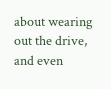about wearing out the drive, and even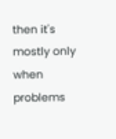then it's mostly only when problems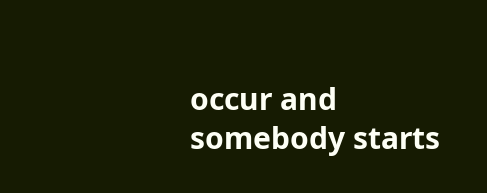occur and somebody starts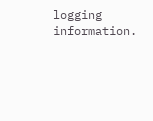logging information.